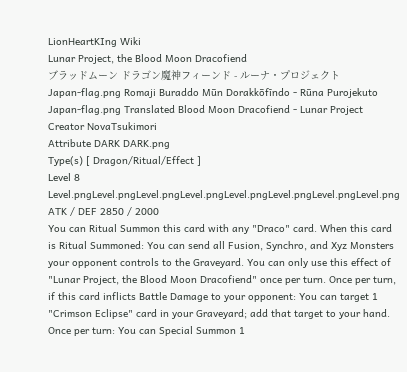LionHeartKIng Wiki
Lunar Project, the Blood Moon Dracofiend
ブラッドムーン ドラゴン魔神フィーンド - ルーナ・プロジェクト
Japan-flag.png Romaji Buraddo Mūn Dorakkōfīndo - Rūna Purojekuto
Japan-flag.png Translated Blood Moon Dracofiend - Lunar Project
Creator NovaTsukimori
Attribute DARK DARK.png
Type(s) [ Dragon/Ritual/Effect ]
Level 8 Level.pngLevel.pngLevel.pngLevel.pngLevel.pngLevel.pngLevel.pngLevel.png
ATK / DEF 2850 / 2000
You can Ritual Summon this card with any "Draco" card. When this card is Ritual Summoned: You can send all Fusion, Synchro, and Xyz Monsters your opponent controls to the Graveyard. You can only use this effect of "Lunar Project, the Blood Moon Dracofiend" once per turn. Once per turn, if this card inflicts Battle Damage to your opponent: You can target 1 "Crimson Eclipse" card in your Graveyard; add that target to your hand. Once per turn: You can Special Summon 1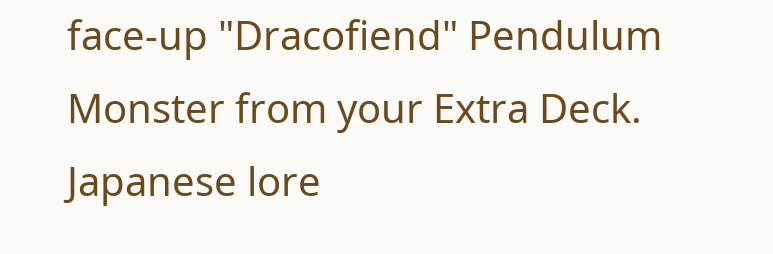face-up "Dracofiend" Pendulum Monster from your Extra Deck.
Japanese lore